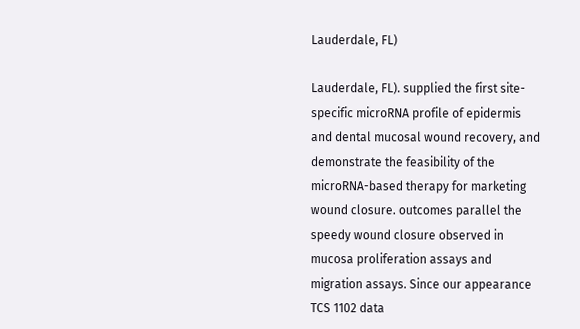Lauderdale, FL)

Lauderdale, FL). supplied the first site-specific microRNA profile of epidermis and dental mucosal wound recovery, and demonstrate the feasibility of the microRNA-based therapy for marketing wound closure. outcomes parallel the speedy wound closure observed in mucosa proliferation assays and migration assays. Since our appearance TCS 1102 data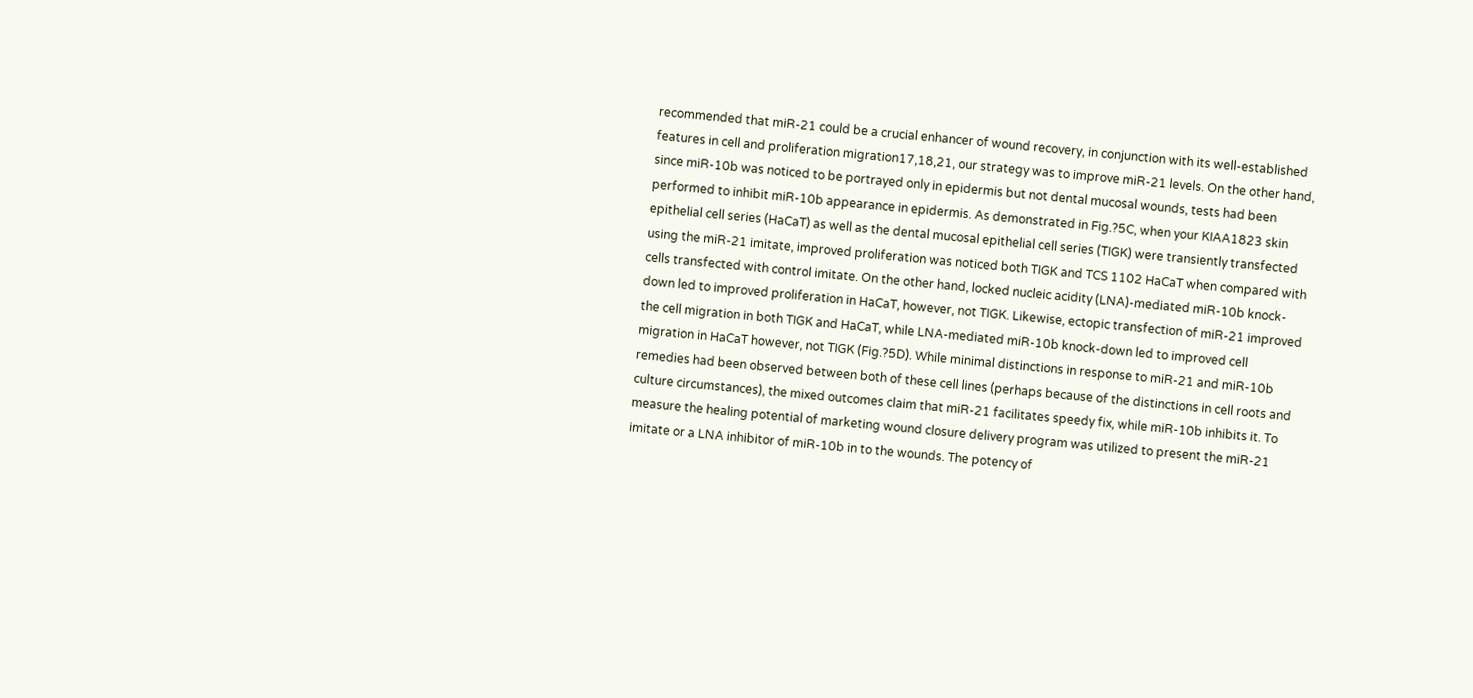recommended that miR-21 could be a crucial enhancer of wound recovery, in conjunction with its well-established features in cell and proliferation migration17,18,21, our strategy was to improve miR-21 levels. On the other hand, since miR-10b was noticed to be portrayed only in epidermis but not dental mucosal wounds, tests had been performed to inhibit miR-10b appearance in epidermis. As demonstrated in Fig.?5C, when your KIAA1823 skin epithelial cell series (HaCaT) as well as the dental mucosal epithelial cell series (TIGK) were transiently transfected using the miR-21 imitate, improved proliferation was noticed both TIGK and TCS 1102 HaCaT when compared with cells transfected with control imitate. On the other hand, locked nucleic acidity (LNA)-mediated miR-10b knock-down led to improved proliferation in HaCaT, however, not TIGK. Likewise, ectopic transfection of miR-21 improved the cell migration in both TIGK and HaCaT, while LNA-mediated miR-10b knock-down led to improved cell migration in HaCaT however, not TIGK (Fig.?5D). While minimal distinctions in response to miR-21 and miR-10b remedies had been observed between both of these cell lines (perhaps because of the distinctions in cell roots and culture circumstances), the mixed outcomes claim that miR-21 facilitates speedy fix, while miR-10b inhibits it. To measure the healing potential of marketing wound closure delivery program was utilized to present the miR-21 imitate or a LNA inhibitor of miR-10b in to the wounds. The potency of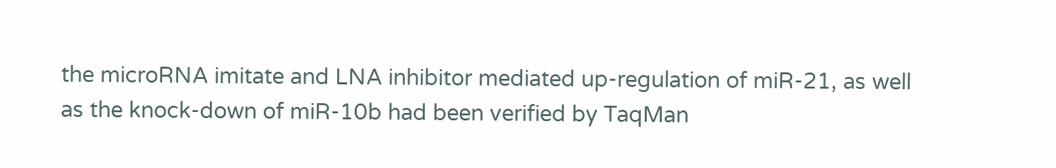the microRNA imitate and LNA inhibitor mediated up-regulation of miR-21, as well as the knock-down of miR-10b had been verified by TaqMan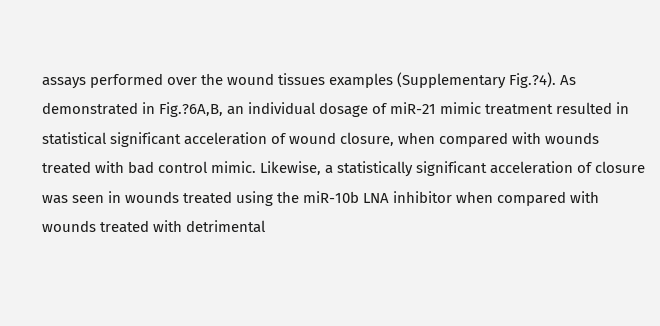assays performed over the wound tissues examples (Supplementary Fig.?4). As demonstrated in Fig.?6A,B, an individual dosage of miR-21 mimic treatment resulted in statistical significant acceleration of wound closure, when compared with wounds treated with bad control mimic. Likewise, a statistically significant acceleration of closure was seen in wounds treated using the miR-10b LNA inhibitor when compared with wounds treated with detrimental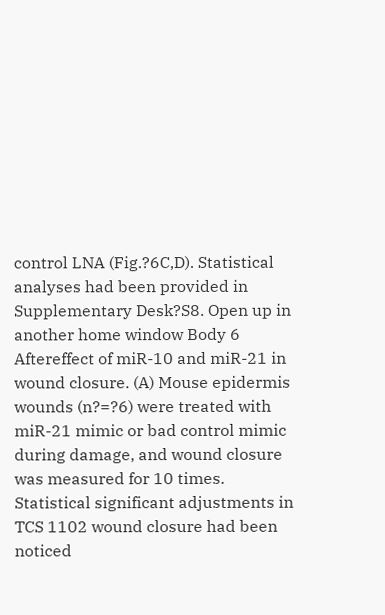control LNA (Fig.?6C,D). Statistical analyses had been provided in Supplementary Desk?S8. Open up in another home window Body 6 Aftereffect of miR-10 and miR-21 in wound closure. (A) Mouse epidermis wounds (n?=?6) were treated with miR-21 mimic or bad control mimic during damage, and wound closure was measured for 10 times. Statistical significant adjustments in TCS 1102 wound closure had been noticed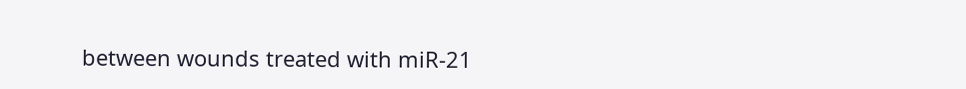between wounds treated with miR-21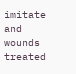imitate and wounds treated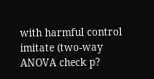with harmful control imitate (two-way ANOVA check p?